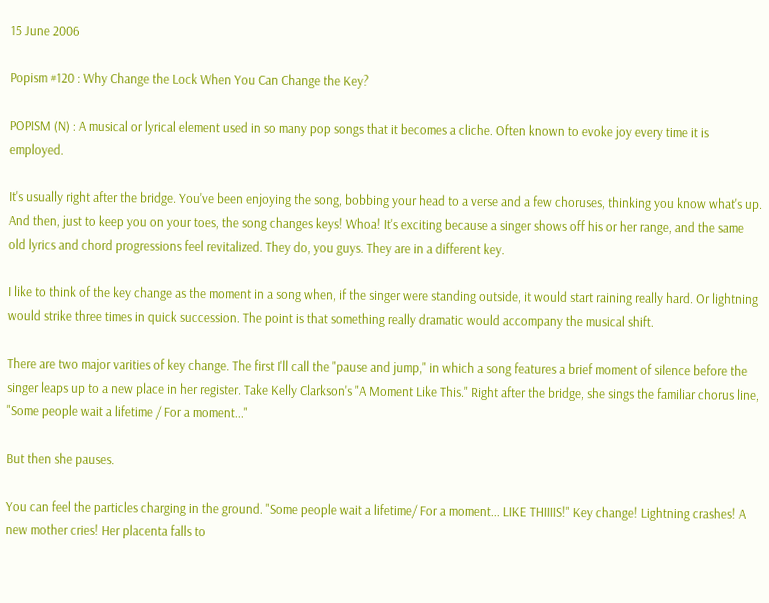15 June 2006

Popism #120 : Why Change the Lock When You Can Change the Key?

POPISM (N) : A musical or lyrical element used in so many pop songs that it becomes a cliche. Often known to evoke joy every time it is employed.

It's usually right after the bridge. You've been enjoying the song, bobbing your head to a verse and a few choruses, thinking you know what's up. And then, just to keep you on your toes, the song changes keys! Whoa! It's exciting because a singer shows off his or her range, and the same old lyrics and chord progressions feel revitalized. They do, you guys. They are in a different key.

I like to think of the key change as the moment in a song when, if the singer were standing outside, it would start raining really hard. Or lightning would strike three times in quick succession. The point is that something really dramatic would accompany the musical shift.

There are two major varities of key change. The first I'll call the "pause and jump," in which a song features a brief moment of silence before the singer leaps up to a new place in her register. Take Kelly Clarkson's "A Moment Like This." Right after the bridge, she sings the familiar chorus line, "Some people wait a lifetime / For a moment..."

But then she pauses.

You can feel the particles charging in the ground. "Some people wait a lifetime/ For a moment... LIKE THIIIIS!" Key change! Lightning crashes! A new mother cries! Her placenta falls to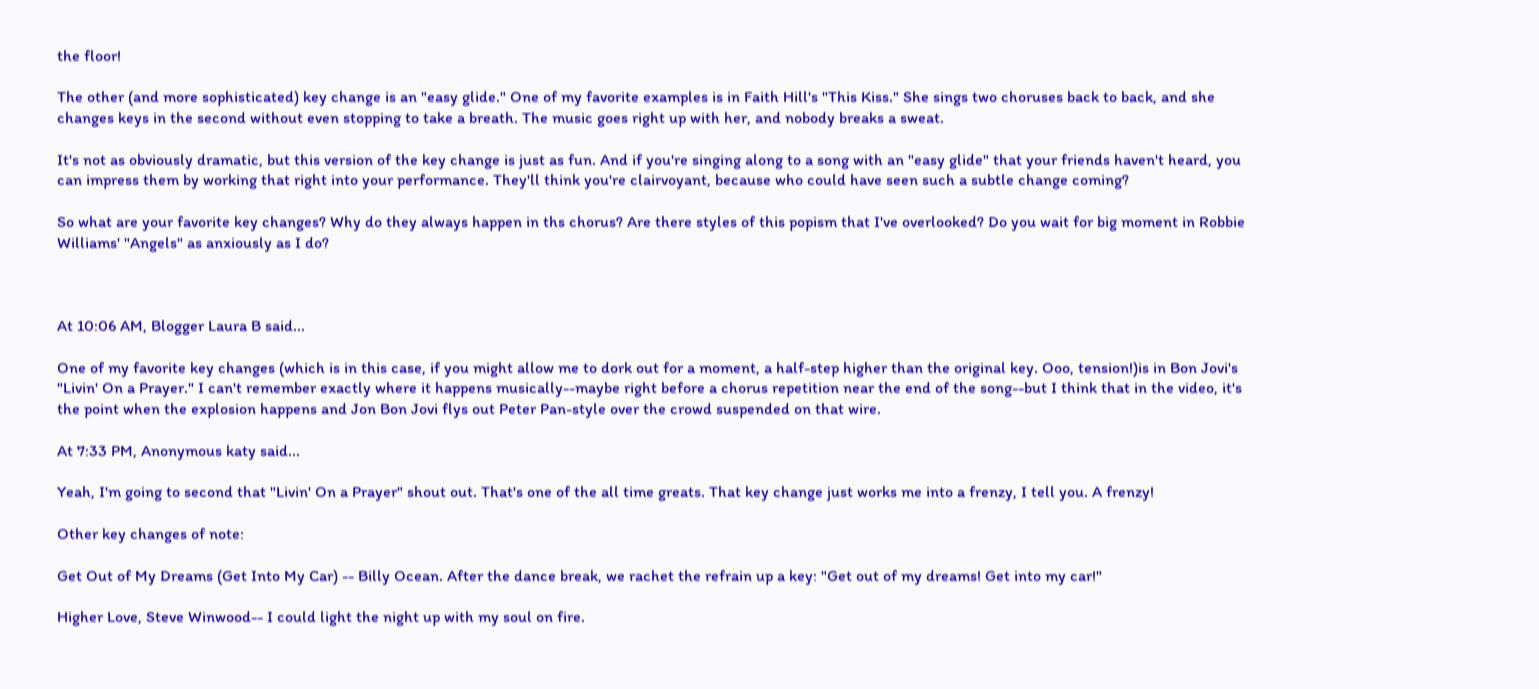the floor!

The other (and more sophisticated) key change is an "easy glide." One of my favorite examples is in Faith Hill's "This Kiss." She sings two choruses back to back, and she changes keys in the second without even stopping to take a breath. The music goes right up with her, and nobody breaks a sweat.

It's not as obviously dramatic, but this version of the key change is just as fun. And if you're singing along to a song with an "easy glide" that your friends haven't heard, you can impress them by working that right into your performance. They'll think you're clairvoyant, because who could have seen such a subtle change coming?

So what are your favorite key changes? Why do they always happen in ths chorus? Are there styles of this popism that I've overlooked? Do you wait for big moment in Robbie Williams' "Angels" as anxiously as I do?



At 10:06 AM, Blogger Laura B said...

One of my favorite key changes (which is in this case, if you might allow me to dork out for a moment, a half-step higher than the original key. Ooo, tension!)is in Bon Jovi's "Livin' On a Prayer." I can't remember exactly where it happens musically--maybe right before a chorus repetition near the end of the song--but I think that in the video, it's the point when the explosion happens and Jon Bon Jovi flys out Peter Pan-style over the crowd suspended on that wire.

At 7:33 PM, Anonymous katy said...

Yeah, I'm going to second that "Livin' On a Prayer" shout out. That's one of the all time greats. That key change just works me into a frenzy, I tell you. A frenzy!

Other key changes of note:

Get Out of My Dreams (Get Into My Car) -- Billy Ocean. After the dance break, we rachet the refrain up a key: "Get out of my dreams! Get into my car!"

Higher Love, Steve Winwood-- I could light the night up with my soul on fire.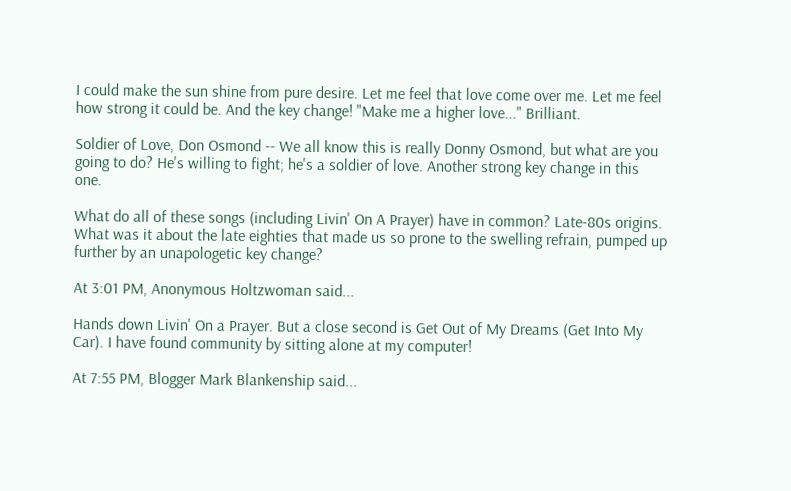I could make the sun shine from pure desire. Let me feel that love come over me. Let me feel how strong it could be. And the key change! "Make me a higher love..." Brilliant.

Soldier of Love, Don Osmond -- We all know this is really Donny Osmond, but what are you going to do? He's willing to fight; he's a soldier of love. Another strong key change in this one.

What do all of these songs (including Livin' On A Prayer) have in common? Late-80s origins. What was it about the late eighties that made us so prone to the swelling refrain, pumped up further by an unapologetic key change?

At 3:01 PM, Anonymous Holtzwoman said...

Hands down Livin' On a Prayer. But a close second is Get Out of My Dreams (Get Into My Car). I have found community by sitting alone at my computer!

At 7:55 PM, Blogger Mark Blankenship said...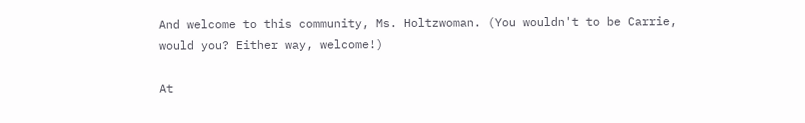And welcome to this community, Ms. Holtzwoman. (You wouldn't to be Carrie, would you? Either way, welcome!)

At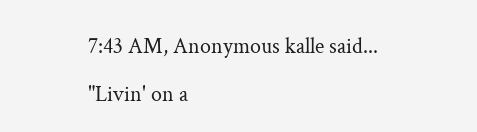7:43 AM, Anonymous kalle said...

"Livin' on a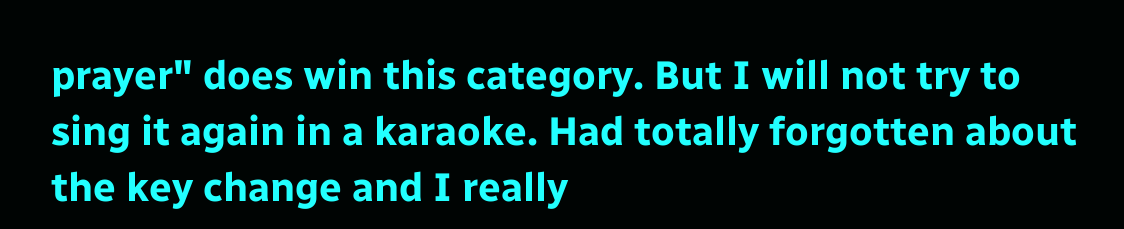prayer" does win this category. But I will not try to sing it again in a karaoke. Had totally forgotten about the key change and I really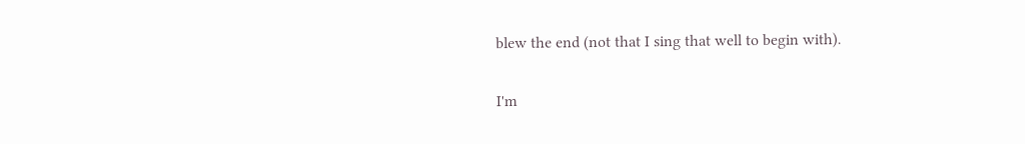blew the end (not that I sing that well to begin with).

I'm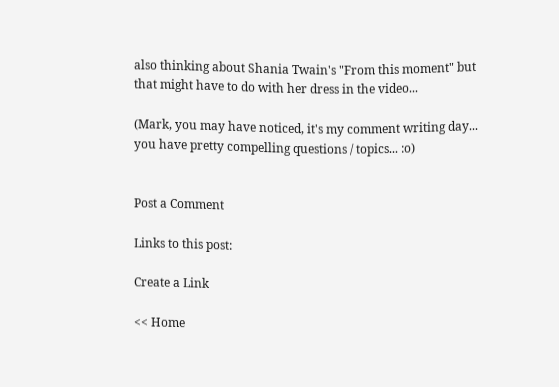also thinking about Shania Twain's "From this moment" but that might have to do with her dress in the video...

(Mark, you may have noticed, it's my comment writing day... you have pretty compelling questions / topics... :o)


Post a Comment

Links to this post:

Create a Link

<< Home